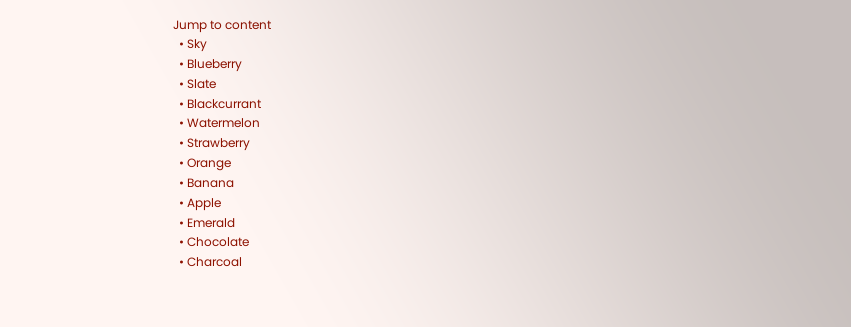Jump to content
  • Sky
  • Blueberry
  • Slate
  • Blackcurrant
  • Watermelon
  • Strawberry
  • Orange
  • Banana
  • Apple
  • Emerald
  • Chocolate
  • Charcoal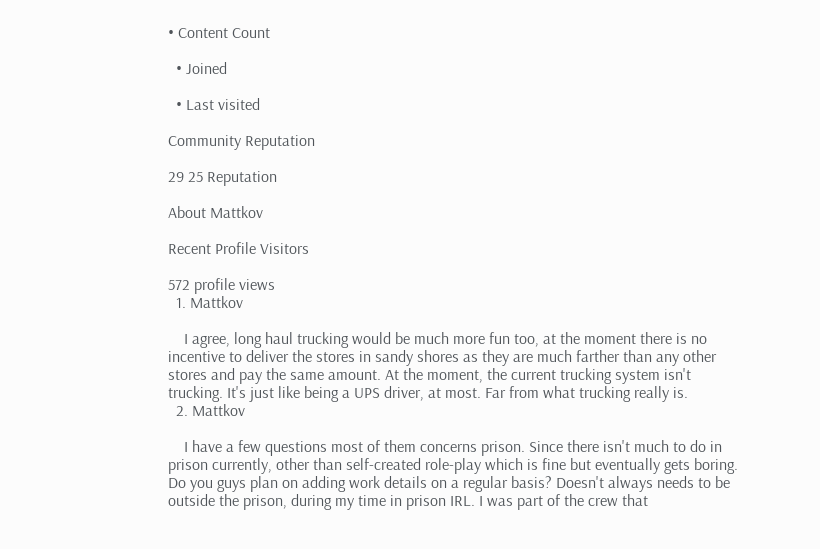• Content Count

  • Joined

  • Last visited

Community Reputation

29 25 Reputation

About Mattkov

Recent Profile Visitors

572 profile views
  1. Mattkov

    I agree, long haul trucking would be much more fun too, at the moment there is no incentive to deliver the stores in sandy shores as they are much farther than any other stores and pay the same amount. At the moment, the current trucking system isn't trucking. It's just like being a UPS driver, at most. Far from what trucking really is.
  2. Mattkov

    I have a few questions most of them concerns prison. Since there isn't much to do in prison currently, other than self-created role-play which is fine but eventually gets boring. Do you guys plan on adding work details on a regular basis? Doesn't always needs to be outside the prison, during my time in prison IRL. I was part of the crew that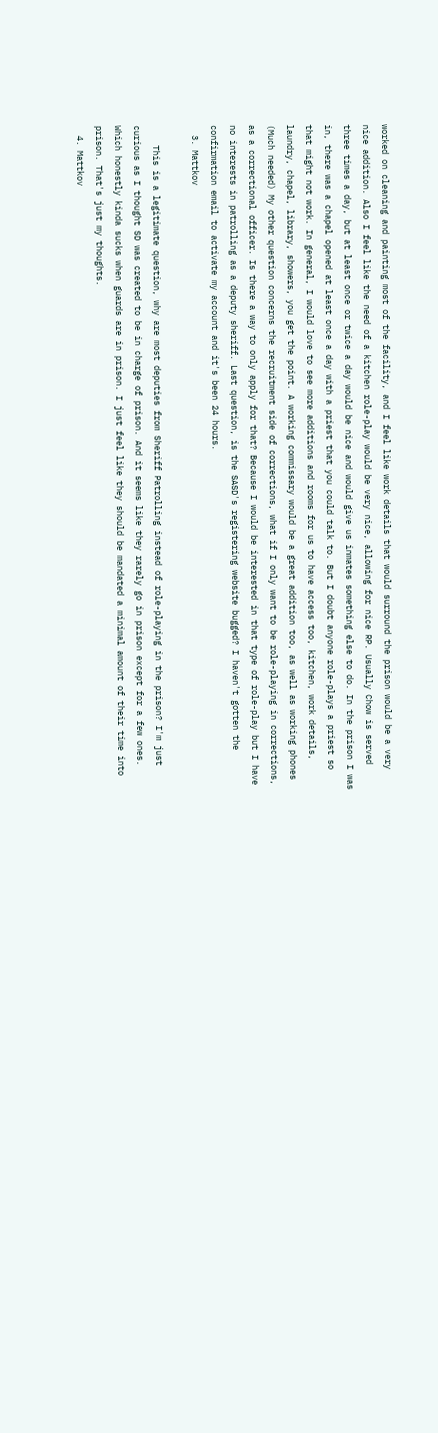worked on cleaning and painting most of the facility, and I feel like work details that would surround the prison would be a very nice addition. Also I feel like the need of a kitchen role-play would be very nice, allowing for nice RP. Usually Chow is served three times a day, but at least once or twice a day would be nice and would give us inmates something else to do. In the prison I was in, there was a chapel opened at least once a day with a priest that you could talk to. But I doubt anyone role-plays a priest so that might not work. In general, I would love to see more additions and rooms for us to have access too, kitchen, work details, laundry, chapel, library, showers, you get the point. A working commissary would be a great addition too, as well as working phones (Much needed) My other question concerns the recruitment side of corrections, what if I only want to be role-playing in corrections, as a correctional officer. Is there a way to only apply for that? Because I would be interested in that type of role-play but I have no interests in patrolling as a deputy sheriff. Last question, is the SASD's registering website bugged? I haven't gotten the confirmation email to activate my account and it's been 24 hours.
  3. Mattkov

    This is a legitimate question, why are most deputies from Sheriff Patrolling instead of role-playing in the prison? I'm just curious as I thought SD was created to be in charge of prison. And it seems like they rarely go in prison except for a few ones. Which honestly kinda sucks when guards are in prison. I just feel like they should be mandated a minimal amount of their time into prison. That's just my thoughts.
  4. Mattkov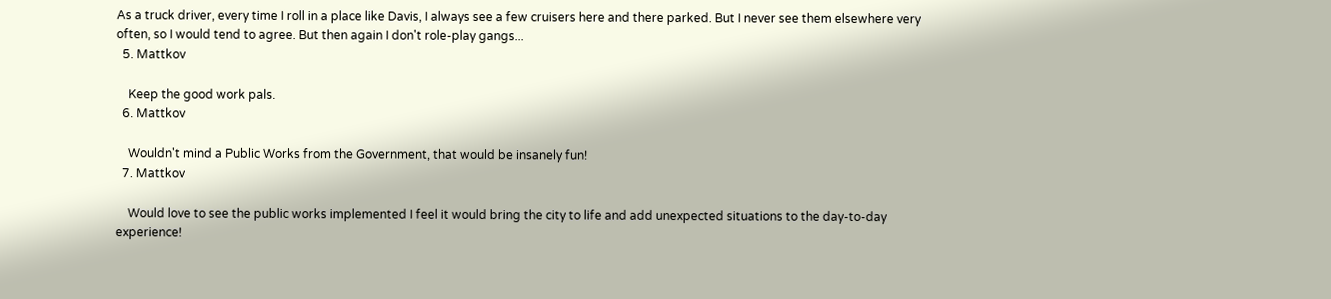As a truck driver, every time I roll in a place like Davis, I always see a few cruisers here and there parked. But I never see them elsewhere very often, so I would tend to agree. But then again I don't role-play gangs...
  5. Mattkov

    Keep the good work pals.
  6. Mattkov

    Wouldn't mind a Public Works from the Government, that would be insanely fun!
  7. Mattkov

    Would love to see the public works implemented I feel it would bring the city to life and add unexpected situations to the day-to-day experience!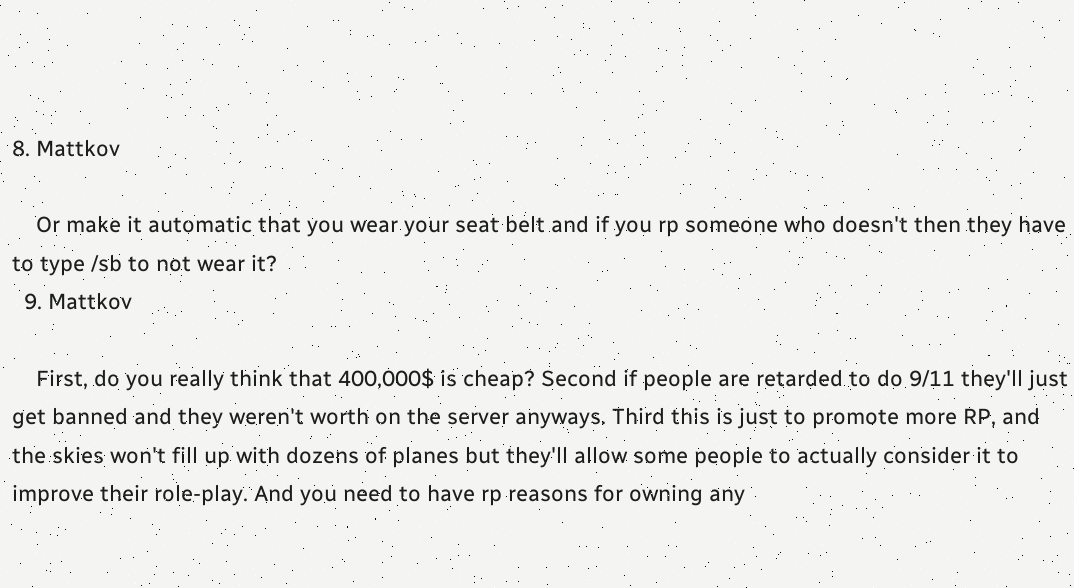8. Mattkov

    Or make it automatic that you wear your seat belt and if you rp someone who doesn't then they have to type /sb to not wear it?
  9. Mattkov

    First, do you really think that 400,000$ is cheap? Second if people are retarded to do 9/11 they'll just get banned and they weren't worth on the server anyways. Third this is just to promote more RP, and the skies won't fill up with dozens of planes but they'll allow some people to actually consider it to improve their role-play. And you need to have rp reasons for owning any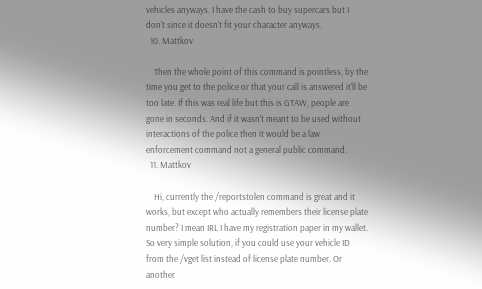vehicles anyways. I have the cash to buy supercars but I don't since it doesn't fit your character anyways.
  10. Mattkov

    Then the whole point of this command is pointless, by the time you get to the police or that your call is answered it'll be too late. If this was real life but this is GTAW, people are gone in seconds. And if it wasn't meant to be used without interactions of the police then it would be a law enforcement command not a general public command.
  11. Mattkov

    Hi, currently the /reportstolen command is great and it works, but except who actually remembers their license plate number? I mean IRL I have my registration paper in my wallet. So very simple solution, if you could use your vehicle ID from the /vget list instead of license plate number. Or another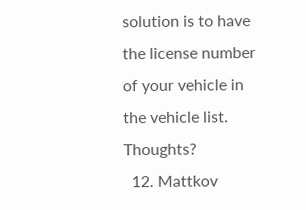solution is to have the license number of your vehicle in the vehicle list. Thoughts?
  12. Mattkov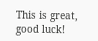This is great, good luck!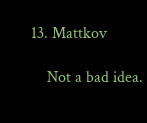13. Mattkov

    Not a bad idea.